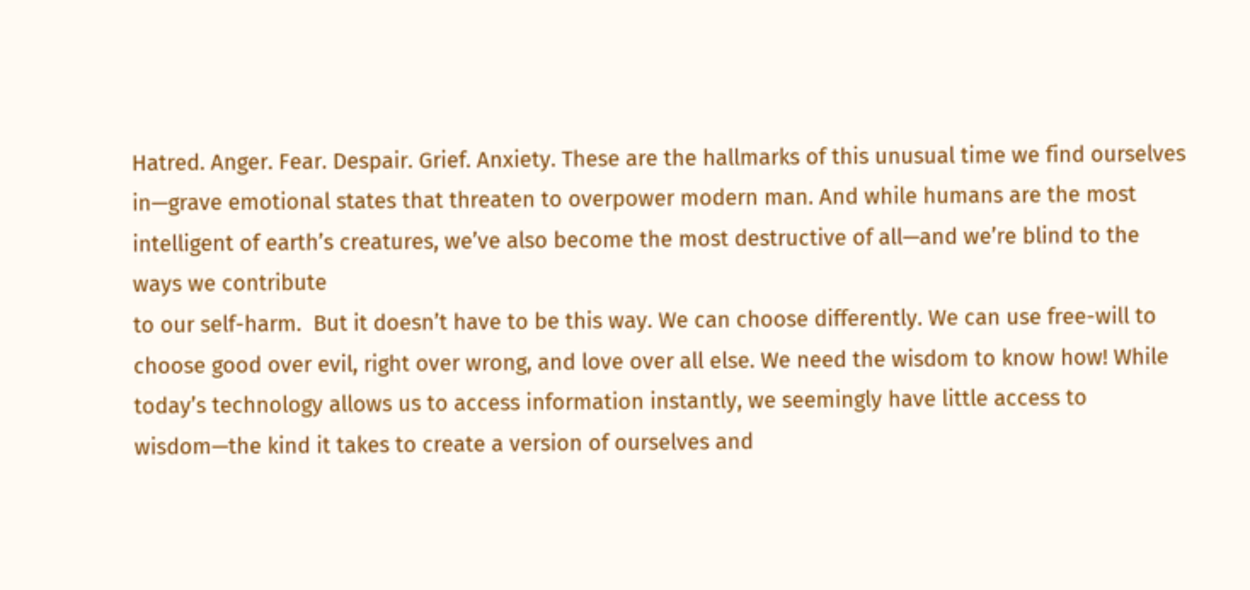Hatred. Anger. Fear. Despair. Grief. Anxiety. These are the hallmarks of this unusual time we find ourselves in—grave emotional states that threaten to overpower modern man. And while humans are the most intelligent of earth’s creatures, we’ve also become the most destructive of all—and we’re blind to the ways we contribute
to our self-harm.  But it doesn’t have to be this way. We can choose differently. We can use free-will to choose good over evil, right over wrong, and love over all else. We need the wisdom to know how! While today’s technology allows us to access information instantly, we seemingly have little access to wisdom—the kind it takes to create a version of ourselves and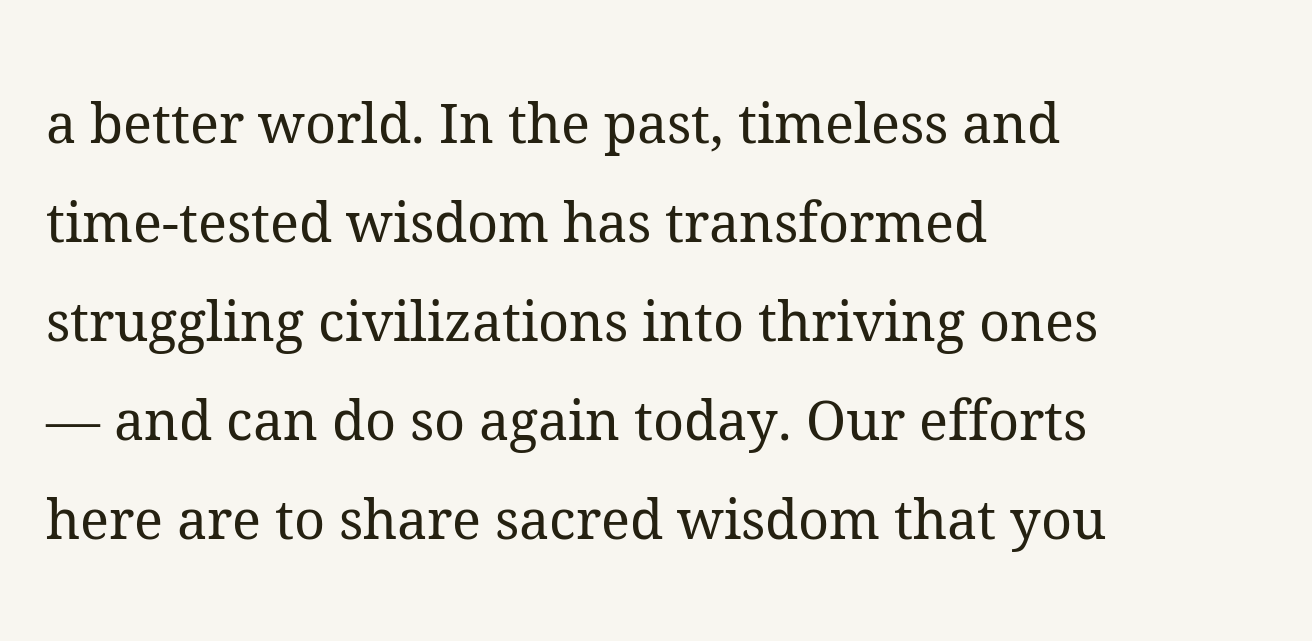a better world. In the past, timeless and time-tested wisdom has transformed struggling civilizations into thriving ones — and can do so again today. Our efforts here are to share sacred wisdom that you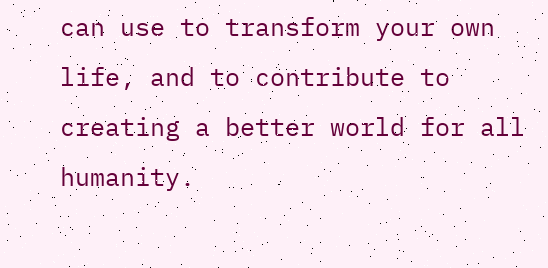can use to transform your own life, and to contribute to creating a better world for all humanity.